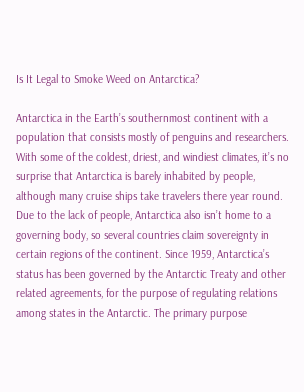Is It Legal to Smoke Weed on Antarctica?

Antarctica in the Earth’s southernmost continent with a population that consists mostly of penguins and researchers. With some of the coldest, driest, and windiest climates, it’s no surprise that Antarctica is barely inhabited by people, although many cruise ships take travelers there year round. Due to the lack of people, Antarctica also isn’t home to a governing body, so several countries claim sovereignty in certain regions of the continent. Since 1959, Antarctica’s status has been governed by the Antarctic Treaty and other related agreements, for the purpose of regulating relations among states in the Antarctic. The primary purpose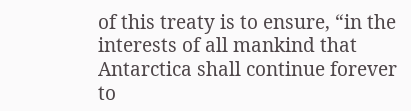of this treaty is to ensure, “in the interests of all mankind that Antarctica shall continue forever to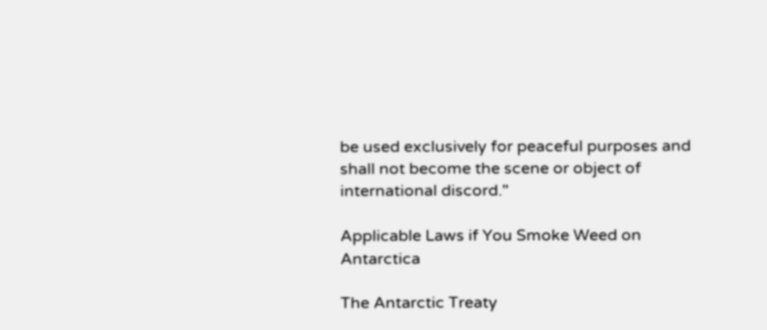be used exclusively for peaceful purposes and shall not become the scene or object of international discord."

Applicable Laws if You Smoke Weed on Antarctica

The Antarctic Treaty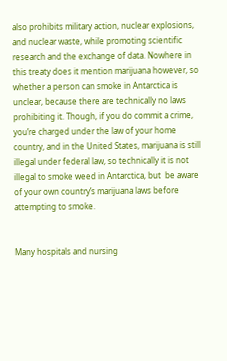also prohibits military action, nuclear explosions, and nuclear waste, while promoting scientific research and the exchange of data. Nowhere in this treaty does it mention marijuana however, so whether a person can smoke in Antarctica is unclear, because there are technically no laws prohibiting it. Though, if you do commit a crime, you’re charged under the law of your home country, and in the United States, marijuana is still illegal under federal law, so technically it is not illegal to smoke weed in Antarctica, but  be aware of your own country’s marijuana laws before attempting to smoke.


Many hospitals and nursing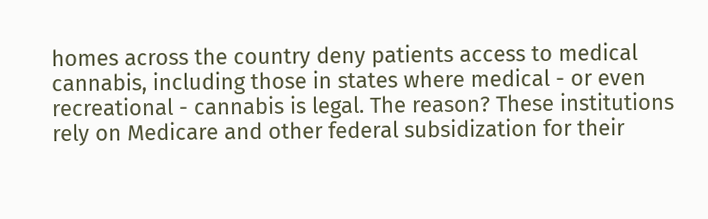homes across the country deny patients access to medical cannabis, including those in states where medical - or even recreational - cannabis is legal. The reason? These institutions rely on Medicare and other federal subsidization for their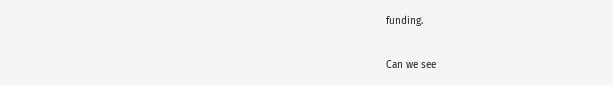funding.

Can we see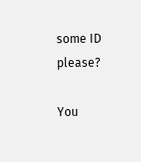some ID please?

You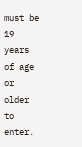must be 19 years of age or older to enter.